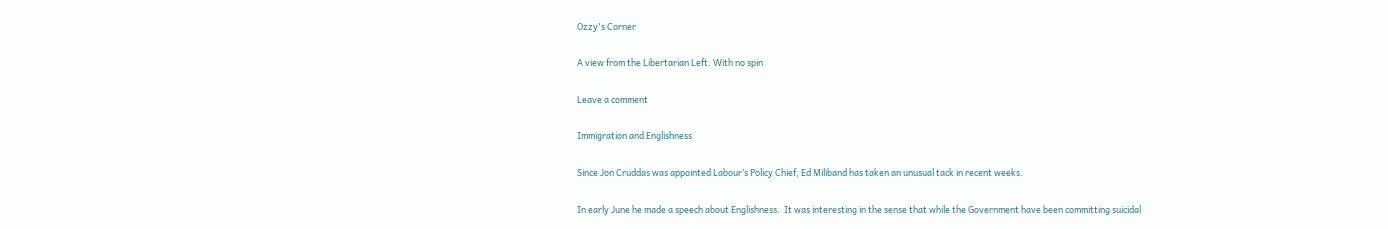Ozzy's Corner

A view from the Libertarian Left. With no spin

Leave a comment

Immigration and Englishness

Since Jon Cruddas was appointed Labour’s Policy Chief, Ed Miliband has taken an unusual tack in recent weeks.

In early June he made a speech about Englishness.  It was interesting in the sense that while the Government have been committing suicidal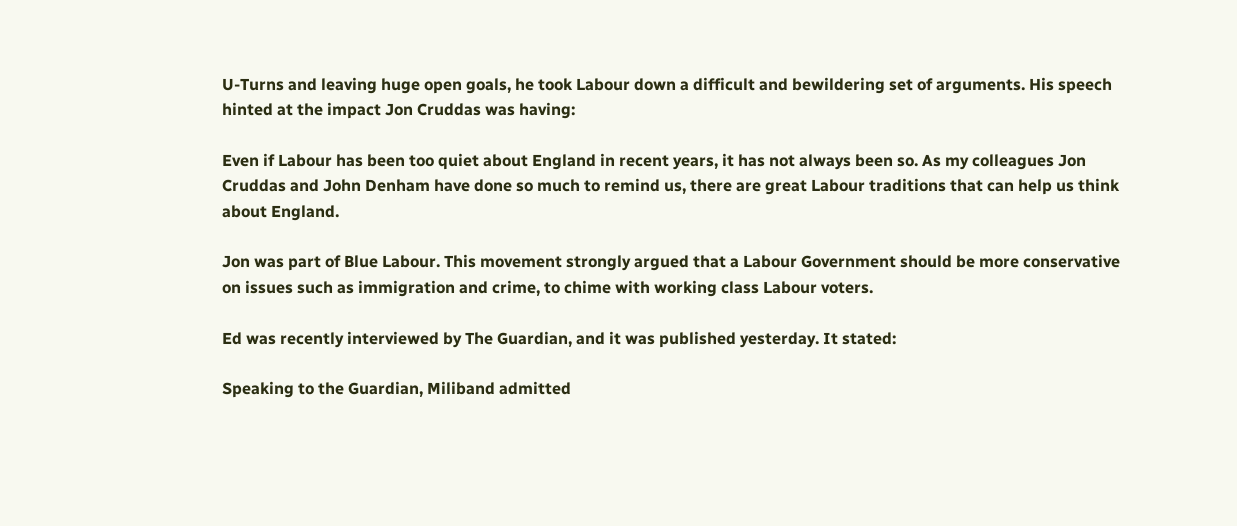U-Turns and leaving huge open goals, he took Labour down a difficult and bewildering set of arguments. His speech hinted at the impact Jon Cruddas was having:

Even if Labour has been too quiet about England in recent years, it has not always been so. As my colleagues Jon Cruddas and John Denham have done so much to remind us, there are great Labour traditions that can help us think about England.

Jon was part of Blue Labour. This movement strongly argued that a Labour Government should be more conservative on issues such as immigration and crime, to chime with working class Labour voters.

Ed was recently interviewed by The Guardian, and it was published yesterday. It stated:

Speaking to the Guardian, Miliband admitted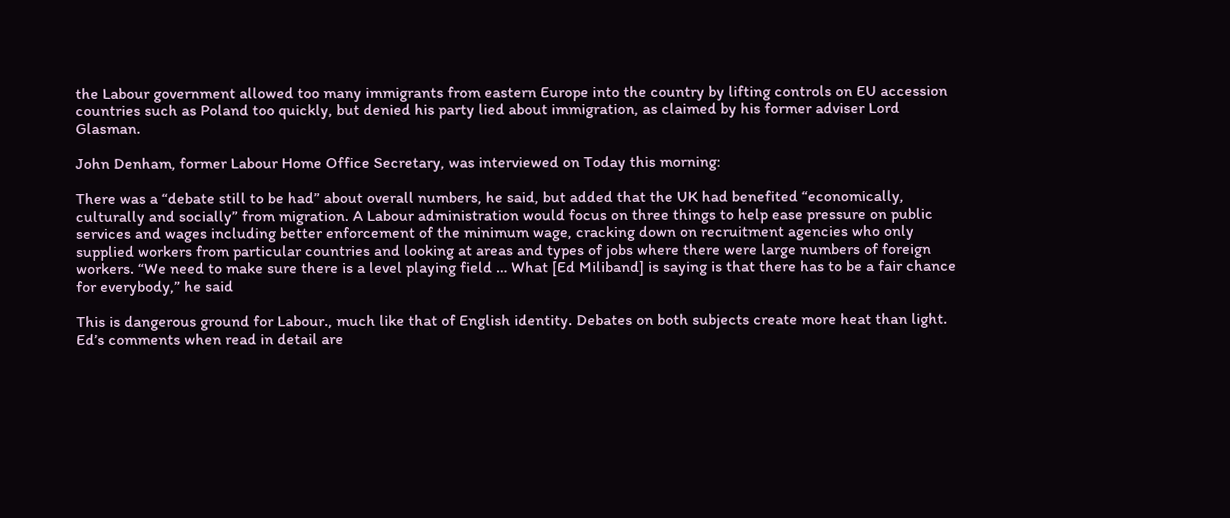the Labour government allowed too many immigrants from eastern Europe into the country by lifting controls on EU accession countries such as Poland too quickly, but denied his party lied about immigration, as claimed by his former adviser Lord Glasman.

John Denham, former Labour Home Office Secretary, was interviewed on Today this morning:

There was a “debate still to be had” about overall numbers, he said, but added that the UK had benefited “economically, culturally and socially” from migration. A Labour administration would focus on three things to help ease pressure on public services and wages including better enforcement of the minimum wage, cracking down on recruitment agencies who only supplied workers from particular countries and looking at areas and types of jobs where there were large numbers of foreign workers. “We need to make sure there is a level playing field … What [Ed Miliband] is saying is that there has to be a fair chance for everybody,” he said

This is dangerous ground for Labour., much like that of English identity. Debates on both subjects create more heat than light. Ed’s comments when read in detail are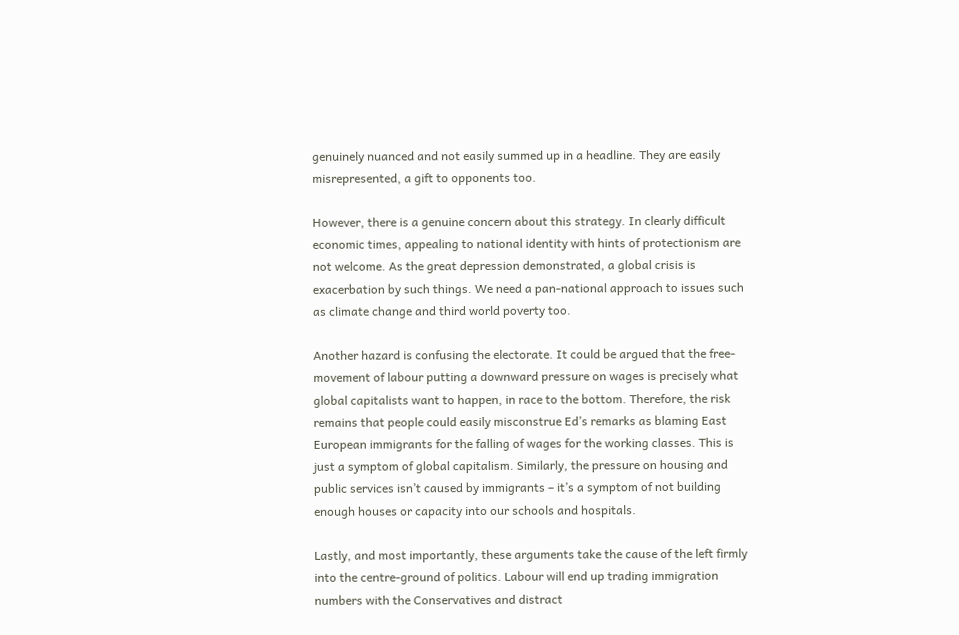genuinely nuanced and not easily summed up in a headline. They are easily misrepresented, a gift to opponents too.

However, there is a genuine concern about this strategy. In clearly difficult economic times, appealing to national identity with hints of protectionism are not welcome. As the great depression demonstrated, a global crisis is exacerbation by such things. We need a pan-national approach to issues such as climate change and third world poverty too.

Another hazard is confusing the electorate. It could be argued that the free-movement of labour putting a downward pressure on wages is precisely what global capitalists want to happen, in race to the bottom. Therefore, the risk remains that people could easily misconstrue Ed’s remarks as blaming East European immigrants for the falling of wages for the working classes. This is just a symptom of global capitalism. Similarly, the pressure on housing and public services isn’t caused by immigrants – it’s a symptom of not building enough houses or capacity into our schools and hospitals.

Lastly, and most importantly, these arguments take the cause of the left firmly into the centre-ground of politics. Labour will end up trading immigration numbers with the Conservatives and distract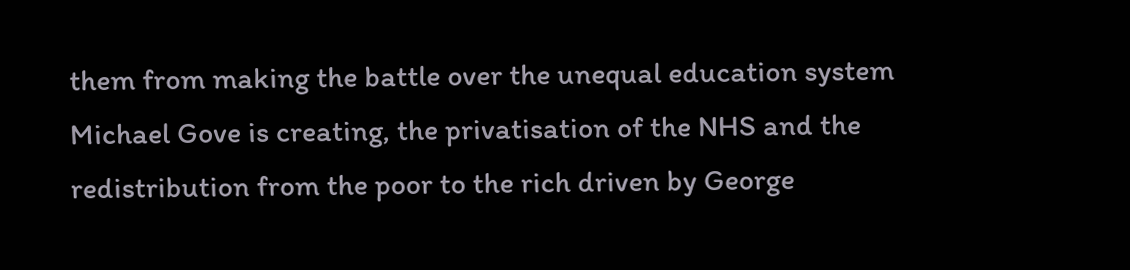them from making the battle over the unequal education system Michael Gove is creating, the privatisation of the NHS and the redistribution from the poor to the rich driven by George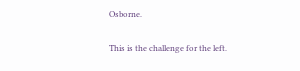Osborne.

This is the challenge for the left.